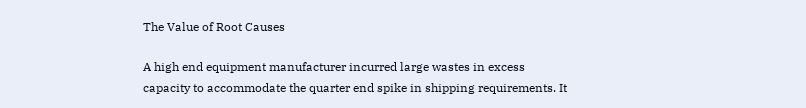The Value of Root Causes

A high end equipment manufacturer incurred large wastes in excess capacity to accommodate the quarter end spike in shipping requirements. It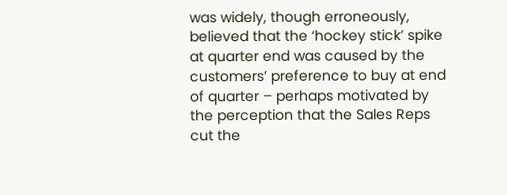was widely, though erroneously, believed that the ‘hockey stick’ spike at quarter end was caused by the customers’ preference to buy at end of quarter – perhaps motivated by the perception that the Sales Reps cut the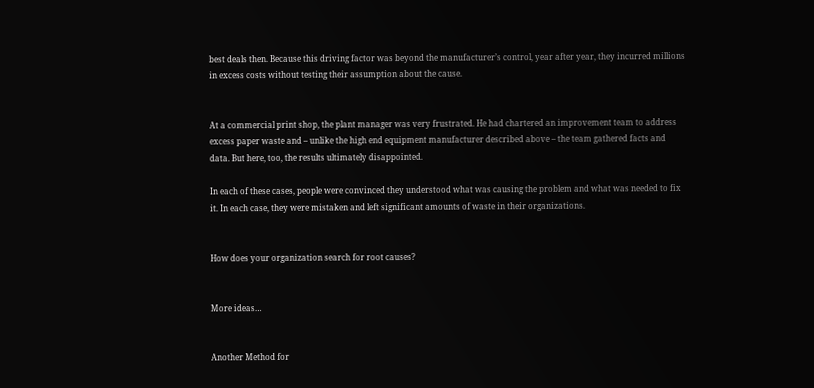best deals then. Because this driving factor was beyond the manufacturer’s control, year after year, they incurred millions in excess costs without testing their assumption about the cause.


At a commercial print shop, the plant manager was very frustrated. He had chartered an improvement team to address excess paper waste and – unlike the high end equipment manufacturer described above – the team gathered facts and data. But here, too, the results ultimately disappointed.

In each of these cases, people were convinced they understood what was causing the problem and what was needed to fix it. In each case, they were mistaken and left significant amounts of waste in their organizations.


How does your organization search for root causes?


More ideas…


Another Method for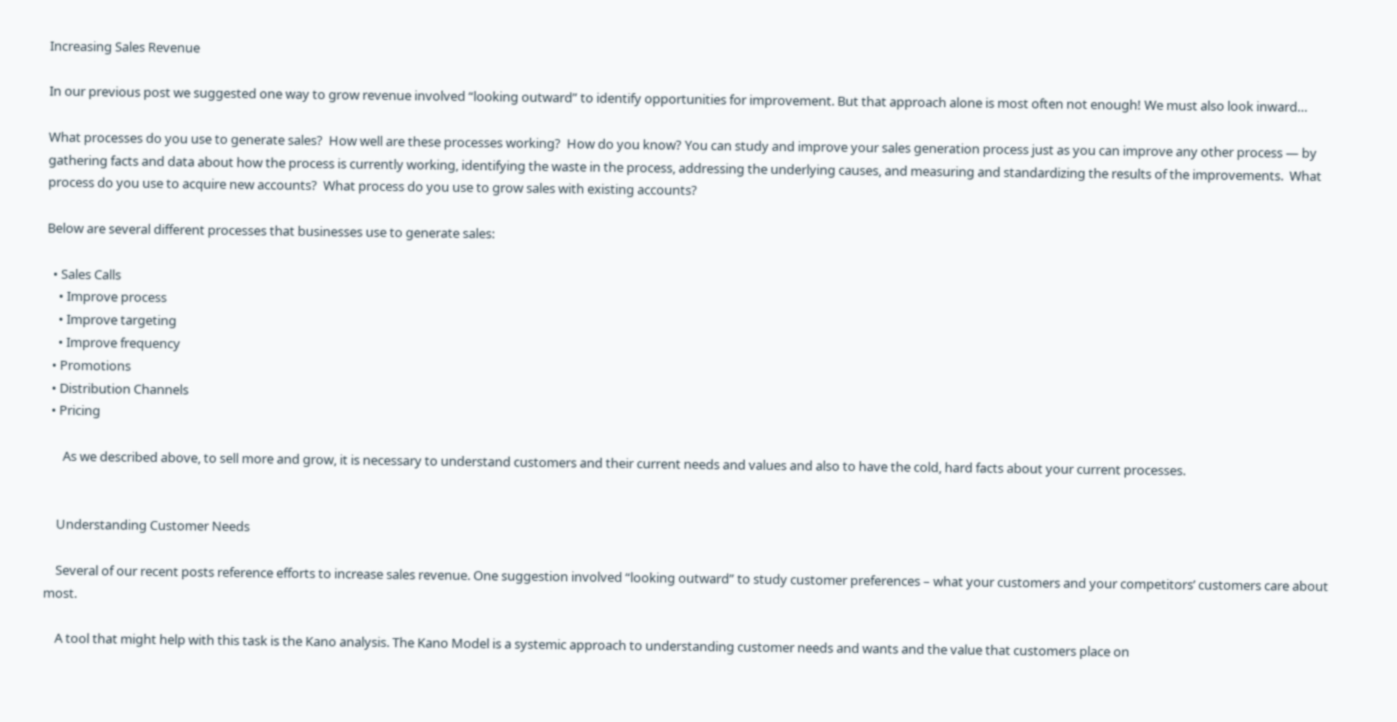Increasing Sales Revenue

In our previous post we suggested one way to grow revenue involved “looking outward” to identify opportunities for improvement. But that approach alone is most often not enough! We must also look inward…

What processes do you use to generate sales?  How well are these processes working?  How do you know? You can study and improve your sales generation process just as you can improve any other process — by gathering facts and data about how the process is currently working, identifying the waste in the process, addressing the underlying causes, and measuring and standardizing the results of the improvements.  What process do you use to acquire new accounts?  What process do you use to grow sales with existing accounts?

Below are several different processes that businesses use to generate sales:

  • Sales Calls
    • Improve process
    • Improve targeting
    • Improve frequency
  • Promotions
  • Distribution Channels
  • Pricing

      As we described above, to sell more and grow, it is necessary to understand customers and their current needs and values and also to have the cold, hard facts about your current processes.


    Understanding Customer Needs

    Several of our recent posts reference efforts to increase sales revenue. One suggestion involved “looking outward” to study customer preferences – what your customers and your competitors’ customers care about most.

    A tool that might help with this task is the Kano analysis. The Kano Model is a systemic approach to understanding customer needs and wants and the value that customers place on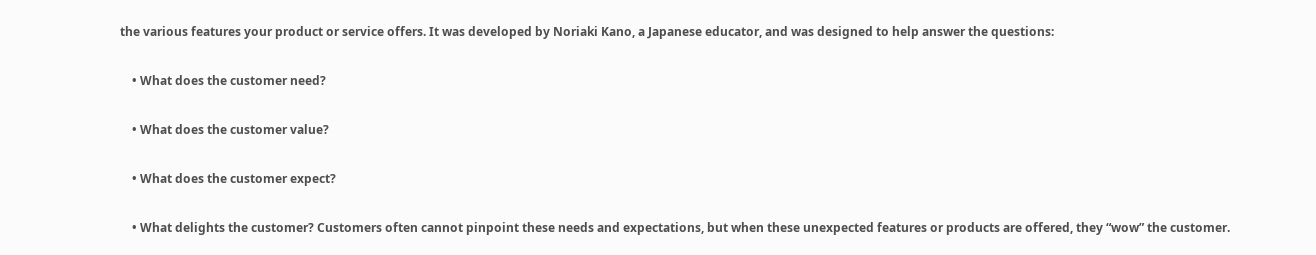the various features your product or service offers. It was developed by Noriaki Kano, a Japanese educator, and was designed to help answer the questions:

    • What does the customer need?

    • What does the customer value?

    • What does the customer expect?

    • What delights the customer? Customers often cannot pinpoint these needs and expectations, but when these unexpected features or products are offered, they “wow” the customer.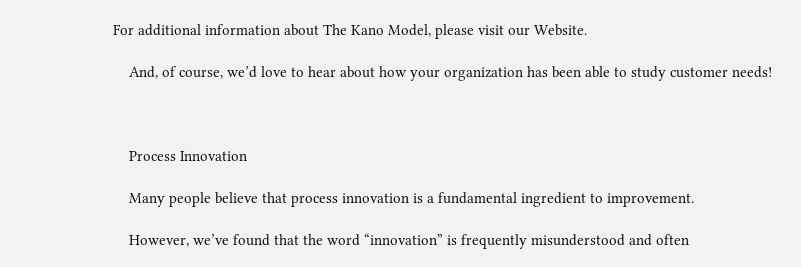For additional information about The Kano Model, please visit our Website.

    And, of course, we’d love to hear about how your organization has been able to study customer needs!



    Process Innovation

    Many people believe that process innovation is a fundamental ingredient to improvement.

    However, we’ve found that the word “innovation” is frequently misunderstood and often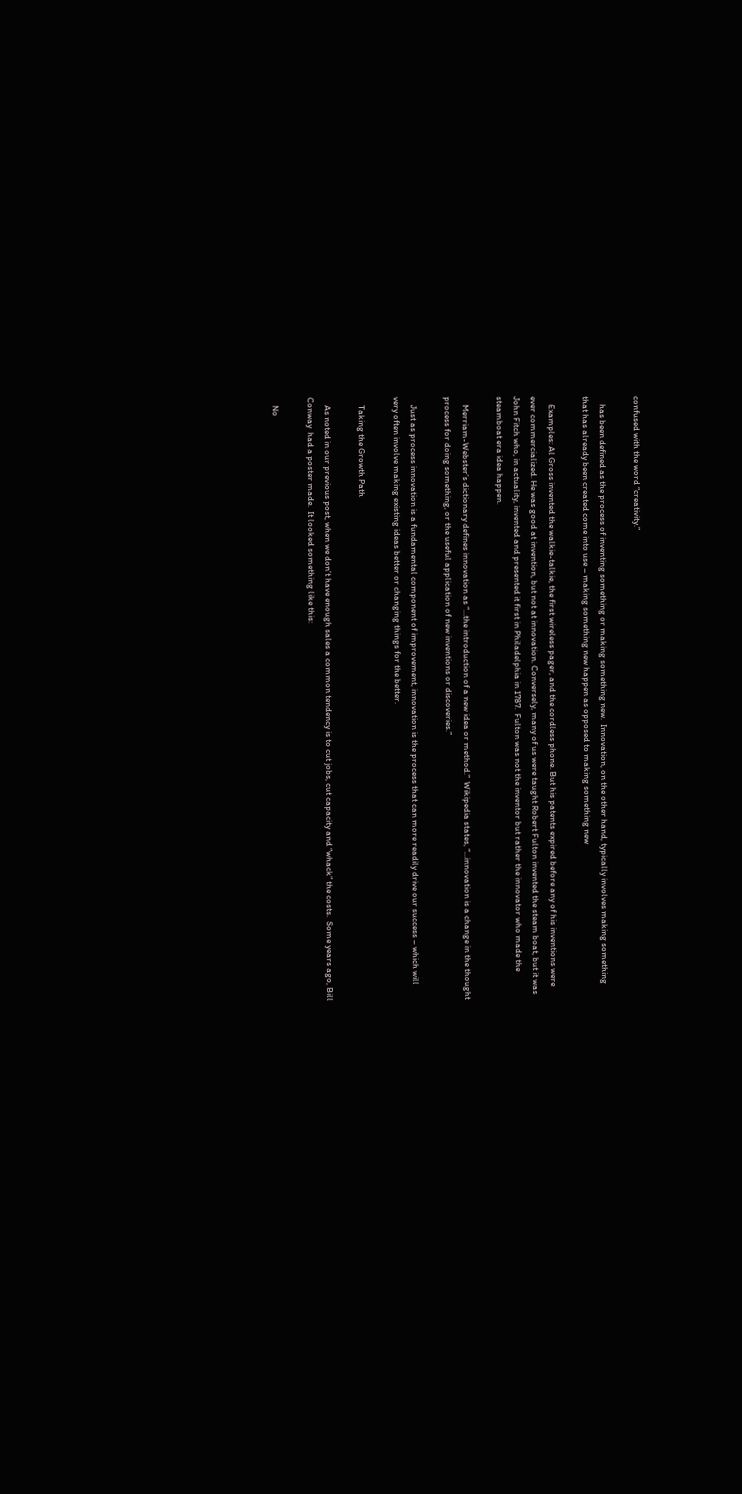confused with the word “creativity.”

    has been defined as the process of inventing something or making something new.  Innovation, on the other hand, typically involves making something that has already been created come into use – making something new happen as opposed to making something new

    Examples: Al Gross invented the walkie-talkie, the first wireless pager, and the cordless phone. But his patents expired before any of his inventions were ever commercialized. He was good at invention, but not at innovation. Conversely, many of us were taught Robert Fulton invented the steam boat, but it was John Fitch who, in actuality, invented and presented it first in Philadelphia in 1787.  Fulton was not the inventor but rather the innovator who made the steamboat era idea happen.

    Merriam-Webster’s dictionary defines innovation as “…the introduction of a new idea or method.”  Wikipedia states, “…innovation is a change in the thought process for doing something, or the useful application of new inventions or discoveries.”

    Just as process innovation is a fundamental component of improvement, innovation is the process that can more readily drive our success – which will very often involve making existing ideas better or changing things for the better.

    Taking the Growth Path

    As noted in our previous post, when we don’t have enough sales a common tendency is to cut jobs, cut capacity and “whack” the costs.  Some years ago, Bill Conway  had a poster made.  It looked something like this:

    No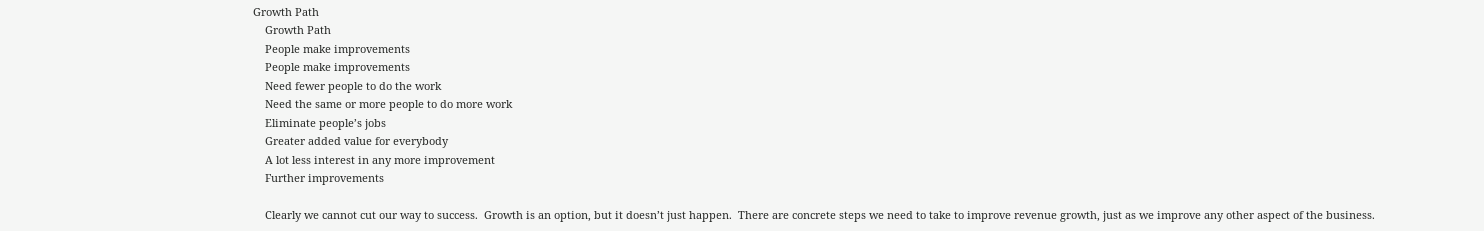Growth Path
    Growth Path
    People make improvements
    People make improvements
    Need fewer people to do the work
    Need the same or more people to do more work
    Eliminate people’s jobs
    Greater added value for everybody
    A lot less interest in any more improvement
    Further improvements

    Clearly we cannot cut our way to success.  Growth is an option, but it doesn’t just happen.  There are concrete steps we need to take to improve revenue growth, just as we improve any other aspect of the business.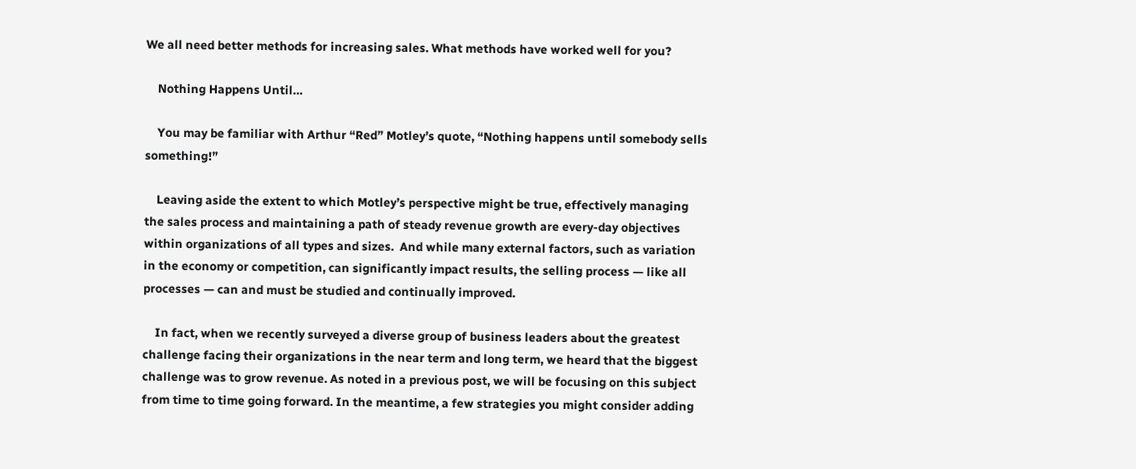We all need better methods for increasing sales. What methods have worked well for you?

    Nothing Happens Until…

    You may be familiar with Arthur “Red” Motley’s quote, “Nothing happens until somebody sells something!”

    Leaving aside the extent to which Motley’s perspective might be true, effectively managing the sales process and maintaining a path of steady revenue growth are every-day objectives within organizations of all types and sizes.  And while many external factors, such as variation in the economy or competition, can significantly impact results, the selling process — like all processes — can and must be studied and continually improved.

    In fact, when we recently surveyed a diverse group of business leaders about the greatest challenge facing their organizations in the near term and long term, we heard that the biggest challenge was to grow revenue. As noted in a previous post, we will be focusing on this subject from time to time going forward. In the meantime, a few strategies you might consider adding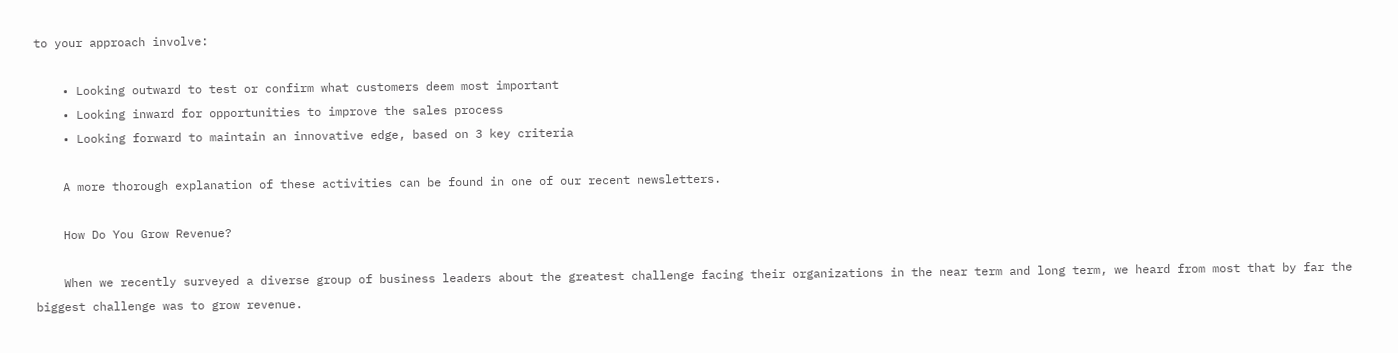to your approach involve:

    • Looking outward to test or confirm what customers deem most important
    • Looking inward for opportunities to improve the sales process
    • Looking forward to maintain an innovative edge, based on 3 key criteria

    A more thorough explanation of these activities can be found in one of our recent newsletters.

    How Do You Grow Revenue?

    When we recently surveyed a diverse group of business leaders about the greatest challenge facing their organizations in the near term and long term, we heard from most that by far the biggest challenge was to grow revenue.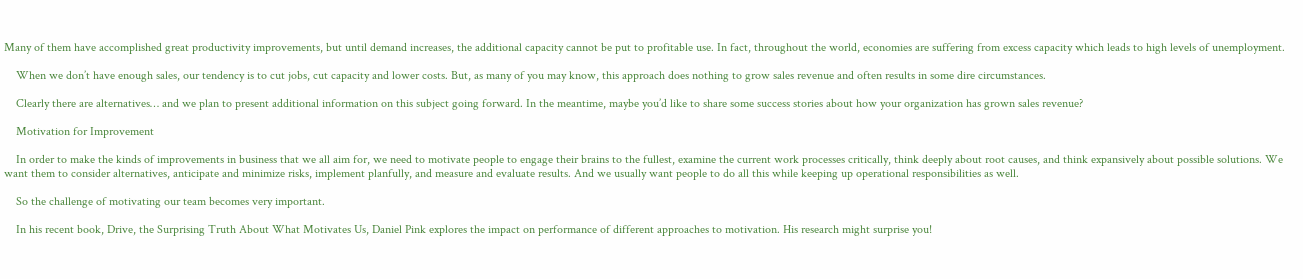Many of them have accomplished great productivity improvements, but until demand increases, the additional capacity cannot be put to profitable use. In fact, throughout the world, economies are suffering from excess capacity which leads to high levels of unemployment.

    When we don’t have enough sales, our tendency is to cut jobs, cut capacity and lower costs. But, as many of you may know, this approach does nothing to grow sales revenue and often results in some dire circumstances.

    Clearly there are alternatives… and we plan to present additional information on this subject going forward. In the meantime, maybe you’d like to share some success stories about how your organization has grown sales revenue?

    Motivation for Improvement

    In order to make the kinds of improvements in business that we all aim for, we need to motivate people to engage their brains to the fullest, examine the current work processes critically, think deeply about root causes, and think expansively about possible solutions. We want them to consider alternatives, anticipate and minimize risks, implement planfully, and measure and evaluate results. And we usually want people to do all this while keeping up operational responsibilities as well.

    So the challenge of motivating our team becomes very important.

    In his recent book, Drive, the Surprising Truth About What Motivates Us, Daniel Pink explores the impact on performance of different approaches to motivation. His research might surprise you!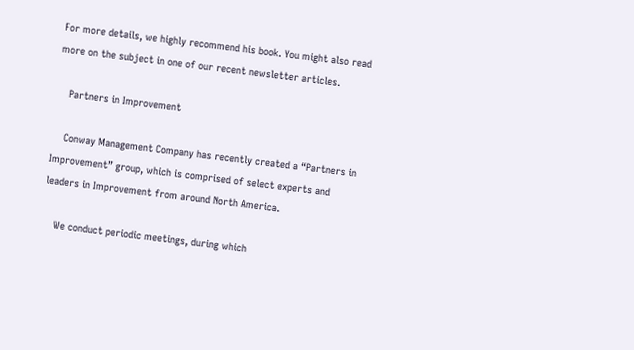For more details, we highly recommend his book. You might also read more on the subject in one of our recent newsletter articles.

    Partners in Improvement

    Conway Management Company has recently created a “Partners in Improvement” group, which is comprised of select experts and leaders in Improvement from around North America.

    We conduct periodic meetings, during which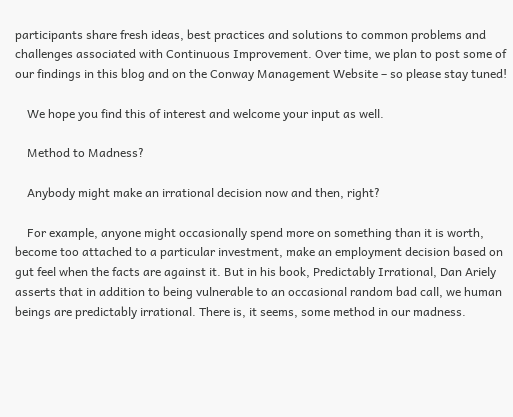participants share fresh ideas, best practices and solutions to common problems and challenges associated with Continuous Improvement. Over time, we plan to post some of our findings in this blog and on the Conway Management Website – so please stay tuned!

    We hope you find this of interest and welcome your input as well.

    Method to Madness?

    Anybody might make an irrational decision now and then, right?

    For example, anyone might occasionally spend more on something than it is worth, become too attached to a particular investment, make an employment decision based on gut feel when the facts are against it. But in his book, Predictably Irrational, Dan Ariely asserts that in addition to being vulnerable to an occasional random bad call, we human beings are predictably irrational. There is, it seems, some method in our madness.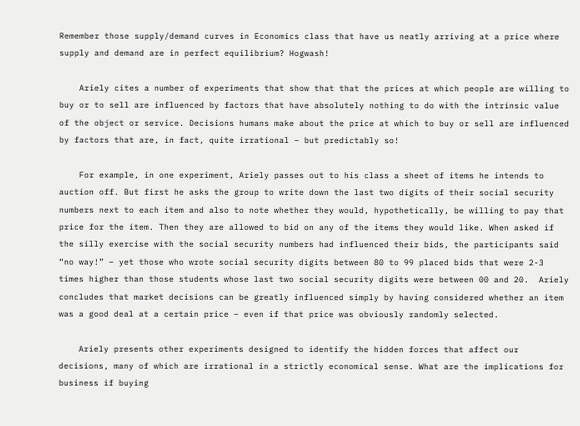Remember those supply/demand curves in Economics class that have us neatly arriving at a price where supply and demand are in perfect equilibrium? Hogwash!

    Ariely cites a number of experiments that show that that the prices at which people are willing to buy or to sell are influenced by factors that have absolutely nothing to do with the intrinsic value of the object or service. Decisions humans make about the price at which to buy or sell are influenced by factors that are, in fact, quite irrational – but predictably so!

    For example, in one experiment, Ariely passes out to his class a sheet of items he intends to auction off. But first he asks the group to write down the last two digits of their social security numbers next to each item and also to note whether they would, hypothetically, be willing to pay that price for the item. Then they are allowed to bid on any of the items they would like. When asked if the silly exercise with the social security numbers had influenced their bids, the participants said “no way!” – yet those who wrote social security digits between 80 to 99 placed bids that were 2-3 times higher than those students whose last two social security digits were between 00 and 20.  Ariely concludes that market decisions can be greatly influenced simply by having considered whether an item was a good deal at a certain price – even if that price was obviously randomly selected.

    Ariely presents other experiments designed to identify the hidden forces that affect our decisions, many of which are irrational in a strictly economical sense. What are the implications for business if buying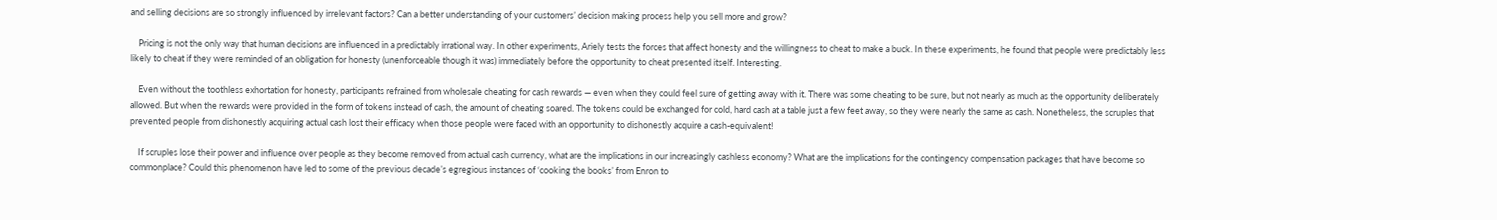and selling decisions are so strongly influenced by irrelevant factors? Can a better understanding of your customers’ decision making process help you sell more and grow?

    Pricing is not the only way that human decisions are influenced in a predictably irrational way. In other experiments, Ariely tests the forces that affect honesty and the willingness to cheat to make a buck. In these experiments, he found that people were predictably less likely to cheat if they were reminded of an obligation for honesty (unenforceable though it was) immediately before the opportunity to cheat presented itself. Interesting.

    Even without the toothless exhortation for honesty, participants refrained from wholesale cheating for cash rewards — even when they could feel sure of getting away with it. There was some cheating to be sure, but not nearly as much as the opportunity deliberately allowed. But when the rewards were provided in the form of tokens instead of cash, the amount of cheating soared. The tokens could be exchanged for cold, hard cash at a table just a few feet away, so they were nearly the same as cash. Nonetheless, the scruples that prevented people from dishonestly acquiring actual cash lost their efficacy when those people were faced with an opportunity to dishonestly acquire a cash-equivalent!

    If scruples lose their power and influence over people as they become removed from actual cash currency, what are the implications in our increasingly cashless economy? What are the implications for the contingency compensation packages that have become so commonplace? Could this phenomenon have led to some of the previous decade’s egregious instances of ‘cooking the books’ from Enron to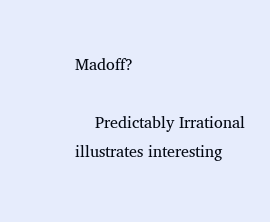Madoff?

    Predictably Irrational illustrates interesting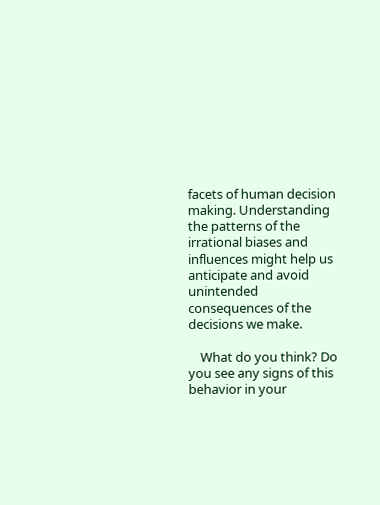facets of human decision making. Understanding the patterns of the irrational biases and influences might help us anticipate and avoid unintended consequences of the decisions we make.

    What do you think? Do you see any signs of this behavior in your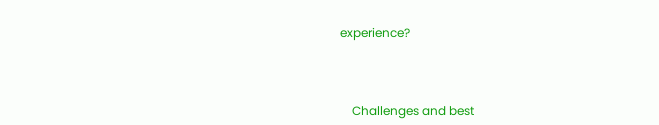experience?



    Challenges and best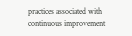practices associated with continuous improvement